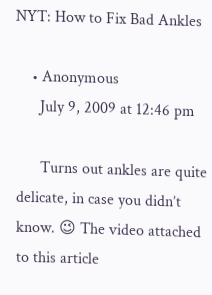NYT: How to Fix Bad Ankles

    • Anonymous
      July 9, 2009 at 12:46 pm

      Turns out ankles are quite delicate, in case you didn’t know. 😉 The video attached to this article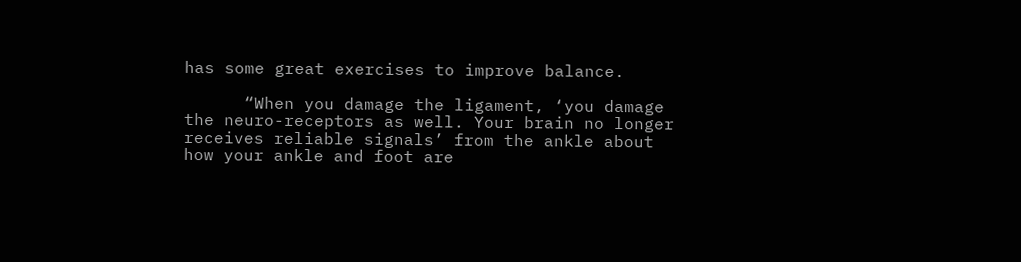has some great exercises to improve balance.

      “When you damage the ligament, ‘you damage the neuro-receptors as well. Your brain no longer receives reliable signals’ from the ankle about how your ankle and foot are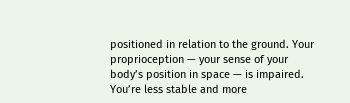positioned in relation to the ground. Your proprioception — your sense of your body’s position in space — is impaired. You’re less stable and more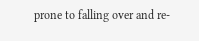prone to falling over and re-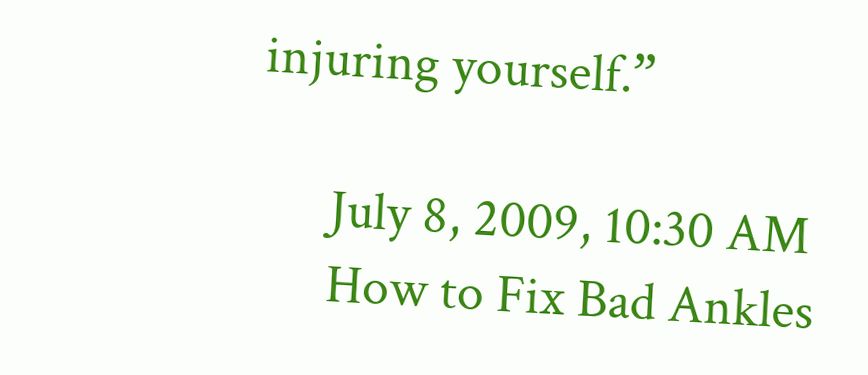injuring yourself.”

      July 8, 2009, 10:30 AM
      How to Fix Bad Ankles